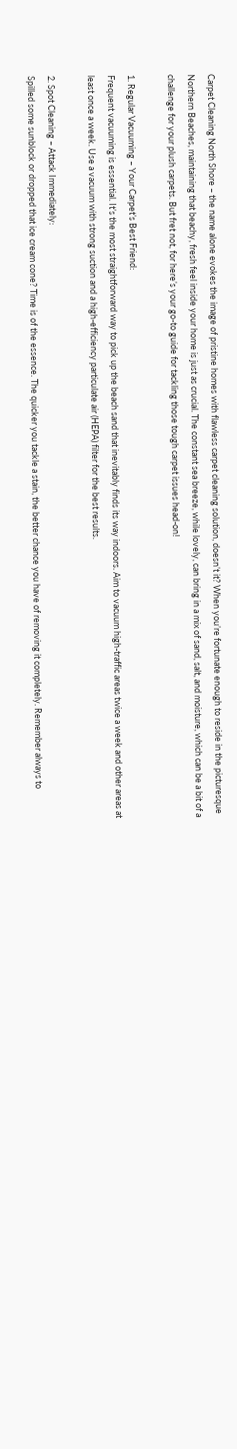Carpet Cleaning North Shore – the name alone evokes the image of pristine homes with flawless carpet cleaning solution, doesn’t it? When you’re fortunate enough to reside in the picturesque Northern Beaches, maintaining that beachy, fresh feel inside your home is just as crucial. The constant sea breeze, while lovely, can bring in a mix of sand, salt, and moisture, which can be a bit of a challenge for your plush carpets. But fret not, for here’s your go-to guide for tackling those tough carpet issues head-on!

1. Regular Vacuuming – Your Carpet’s Best Friend:
Frequent vacuuming is essential. It’s the most straightforward way to pick up the beach sand that inevitably finds its way indoors. Aim to vacuum high-traffic areas twice a week and other areas at least once a week. Use a vacuum with strong suction and a high-efficiency particulate air (HEPA) filter for the best results.

2. Spot Cleaning – Attack Immediately:
Spilled some sunblock or dropped that ice cream cone? Time is of the essence. The quicker you tackle a stain, the better chance you have of removing it completely. Remember always to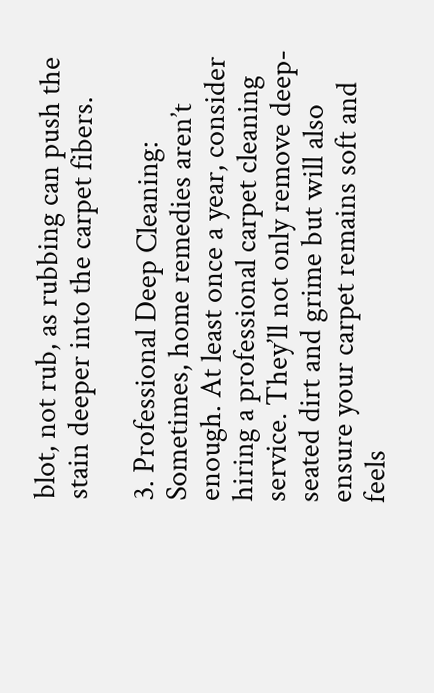blot, not rub, as rubbing can push the stain deeper into the carpet fibers.

3. Professional Deep Cleaning:
Sometimes, home remedies aren’t enough. At least once a year, consider hiring a professional carpet cleaning service. They’ll not only remove deep-seated dirt and grime but will also ensure your carpet remains soft and feels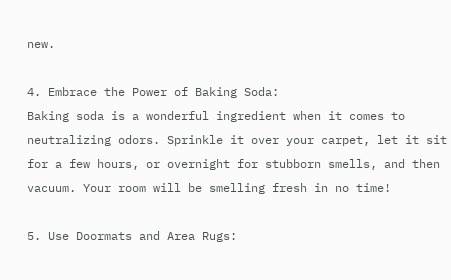new.

4. Embrace the Power of Baking Soda:
Baking soda is a wonderful ingredient when it comes to neutralizing odors. Sprinkle it over your carpet, let it sit for a few hours, or overnight for stubborn smells, and then vacuum. Your room will be smelling fresh in no time!

5. Use Doormats and Area Rugs: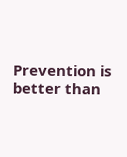Prevention is better than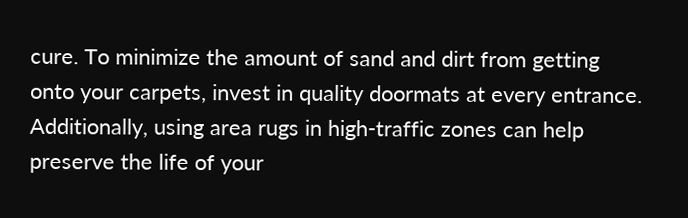cure. To minimize the amount of sand and dirt from getting onto your carpets, invest in quality doormats at every entrance. Additionally, using area rugs in high-traffic zones can help preserve the life of your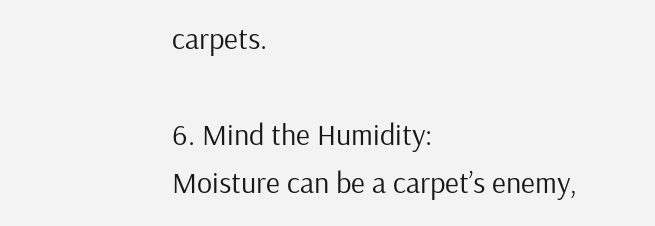carpets.

6. Mind the Humidity:
Moisture can be a carpet’s enemy,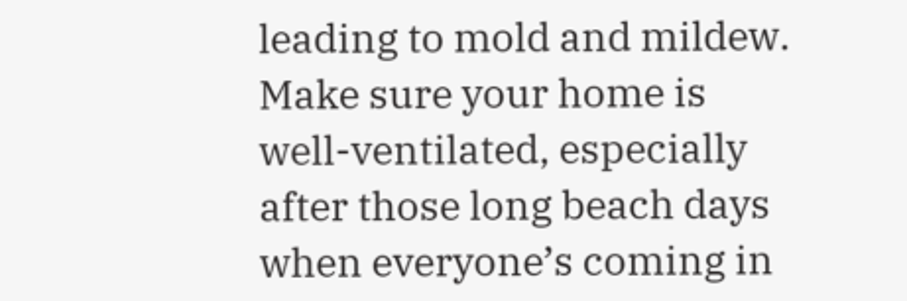leading to mold and mildew. Make sure your home is well-ventilated, especially after those long beach days when everyone’s coming in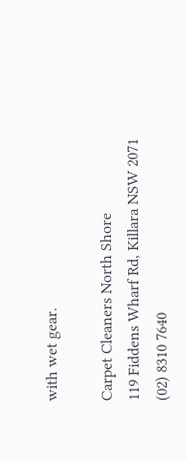with wet gear.

Carpet Cleaners North Shore
119 Fiddens Wharf Rd, Killara NSW 2071
(02) 8310 7640